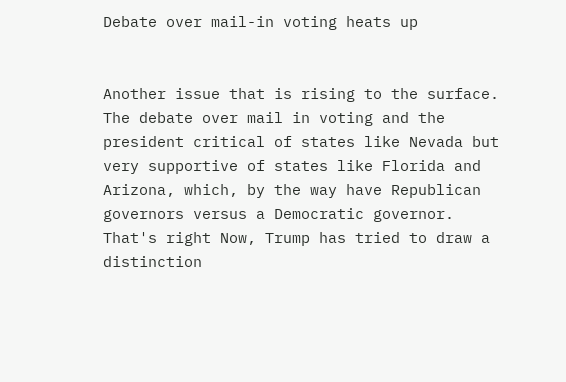Debate over mail-in voting heats up


Another issue that is rising to the surface. The debate over mail in voting and the president critical of states like Nevada but very supportive of states like Florida and Arizona, which, by the way have Republican governors versus a Democratic governor. That's right Now, Trump has tried to draw a distinction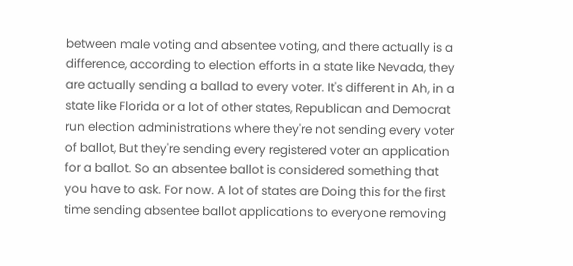between male voting and absentee voting, and there actually is a difference, according to election efforts in a state like Nevada, they are actually sending a ballad to every voter. It's different in Ah, in a state like Florida or a lot of other states, Republican and Democrat run election administrations where they're not sending every voter of ballot, But they're sending every registered voter an application for a ballot. So an absentee ballot is considered something that you have to ask. For now. A lot of states are Doing this for the first time sending absentee ballot applications to everyone removing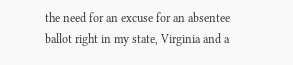the need for an excuse for an absentee ballot right in my state, Virginia and a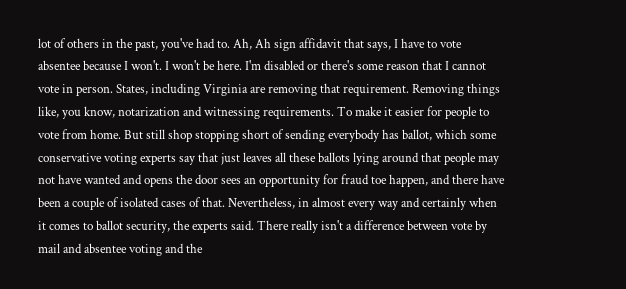lot of others in the past, you've had to. Ah, Ah sign affidavit that says, I have to vote absentee because I won't. I won't be here. I'm disabled or there's some reason that I cannot vote in person. States, including Virginia are removing that requirement. Removing things like, you know, notarization and witnessing requirements. To make it easier for people to vote from home. But still shop stopping short of sending everybody has ballot, which some conservative voting experts say that just leaves all these ballots lying around that people may not have wanted and opens the door sees an opportunity for fraud toe happen, and there have been a couple of isolated cases of that. Nevertheless, in almost every way and certainly when it comes to ballot security, the experts said. There really isn't a difference between vote by mail and absentee voting and the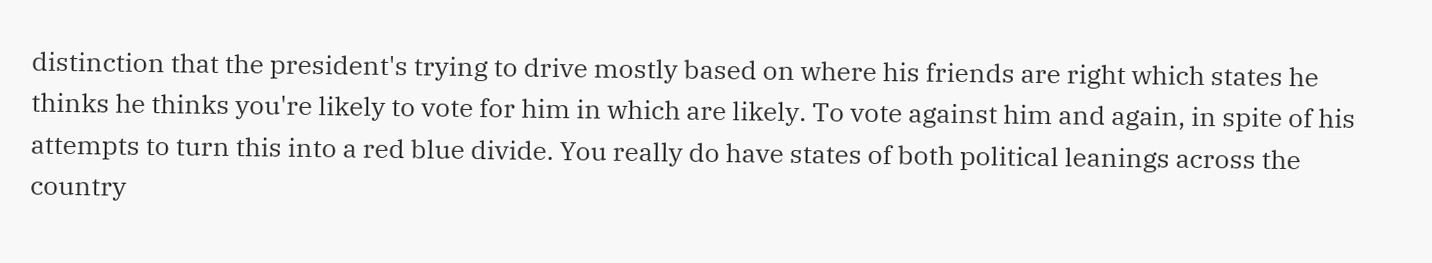distinction that the president's trying to drive mostly based on where his friends are right which states he thinks he thinks you're likely to vote for him in which are likely. To vote against him and again, in spite of his attempts to turn this into a red blue divide. You really do have states of both political leanings across the country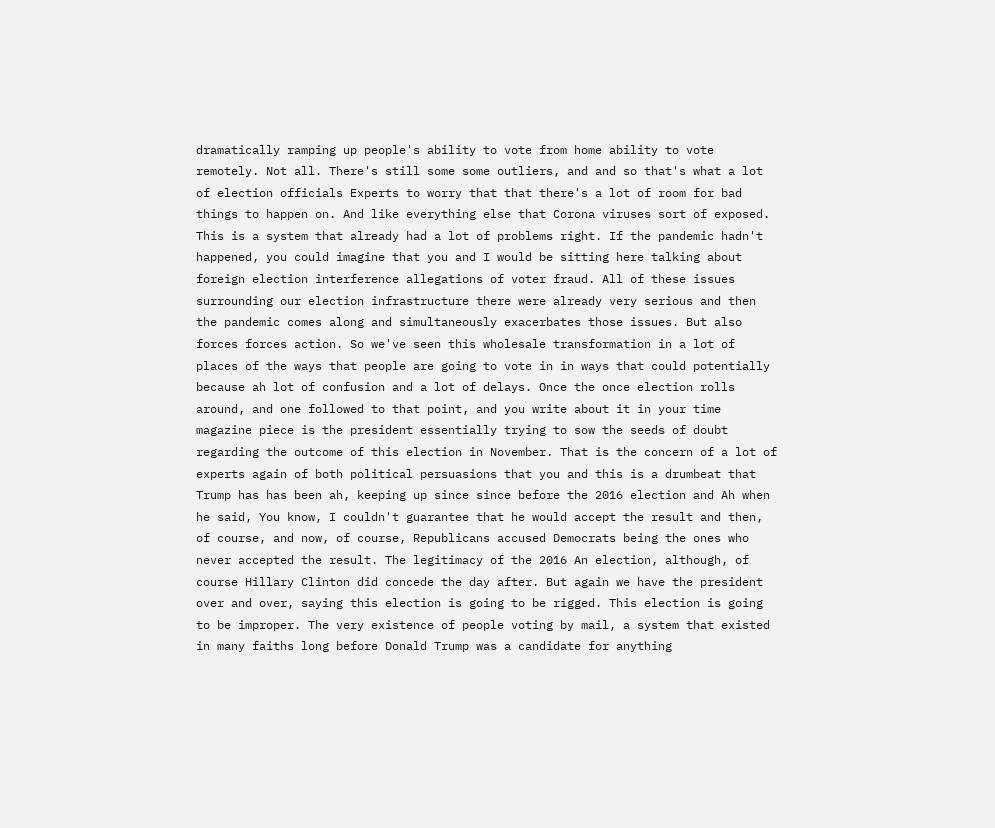dramatically ramping up people's ability to vote from home ability to vote remotely. Not all. There's still some some outliers, and and so that's what a lot of election officials Experts to worry that that there's a lot of room for bad things to happen on. And like everything else that Corona viruses sort of exposed. This is a system that already had a lot of problems right. If the pandemic hadn't happened, you could imagine that you and I would be sitting here talking about foreign election interference allegations of voter fraud. All of these issues surrounding our election infrastructure there were already very serious and then the pandemic comes along and simultaneously exacerbates those issues. But also forces forces action. So we've seen this wholesale transformation in a lot of places of the ways that people are going to vote in in ways that could potentially because ah lot of confusion and a lot of delays. Once the once election rolls around, and one followed to that point, and you write about it in your time magazine piece is the president essentially trying to sow the seeds of doubt regarding the outcome of this election in November. That is the concern of a lot of experts again of both political persuasions that you and this is a drumbeat that Trump has has been ah, keeping up since since before the 2016 election and Ah when he said, You know, I couldn't guarantee that he would accept the result and then, of course, and now, of course, Republicans accused Democrats being the ones who never accepted the result. The legitimacy of the 2016 An election, although, of course Hillary Clinton did concede the day after. But again we have the president over and over, saying this election is going to be rigged. This election is going to be improper. The very existence of people voting by mail, a system that existed in many faiths long before Donald Trump was a candidate for anything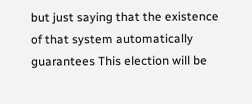but just saying that the existence of that system automatically guarantees This election will be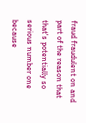fraud fraudulent on and part of the reason that that's potentially so serious number one because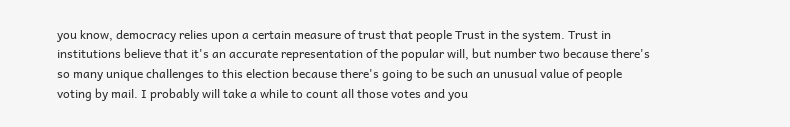you know, democracy relies upon a certain measure of trust that people Trust in the system. Trust in institutions believe that it's an accurate representation of the popular will, but number two because there's so many unique challenges to this election because there's going to be such an unusual value of people voting by mail. I probably will take a while to count all those votes and you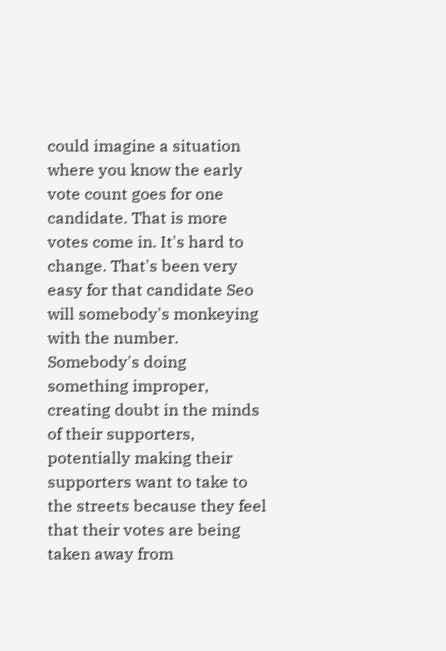could imagine a situation where you know the early vote count goes for one candidate. That is more votes come in. It's hard to change. That's been very easy for that candidate Seo will somebody's monkeying with the number. Somebody's doing something improper, creating doubt in the minds of their supporters, potentially making their supporters want to take to the streets because they feel that their votes are being taken away from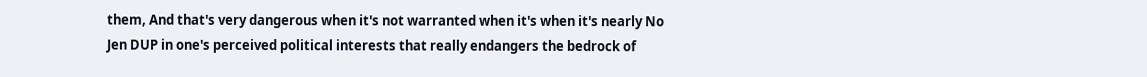them, And that's very dangerous when it's not warranted when it's when it's nearly No Jen DUP in one's perceived political interests that really endangers the bedrock of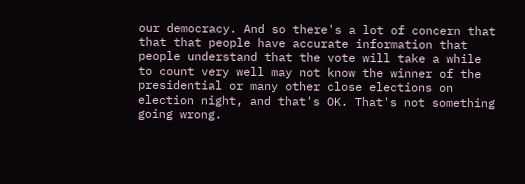our democracy. And so there's a lot of concern that that that people have accurate information that people understand that the vote will take a while to count very well may not know the winner of the presidential or many other close elections on election night, and that's OK. That's not something going wrong.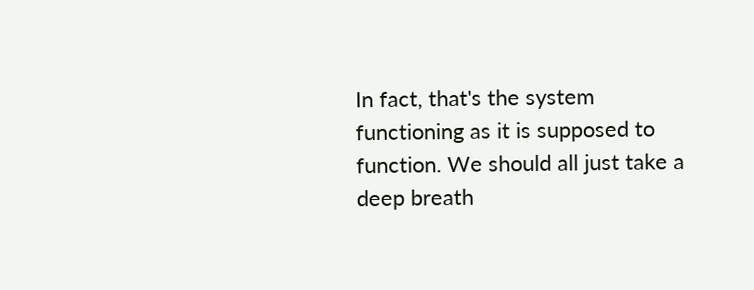In fact, that's the system functioning as it is supposed to function. We should all just take a deep breath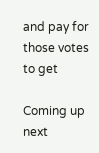and pay for those votes to get

Coming up next